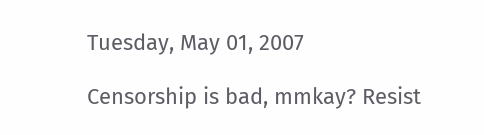Tuesday, May 01, 2007

Censorship is bad, mmkay? Resist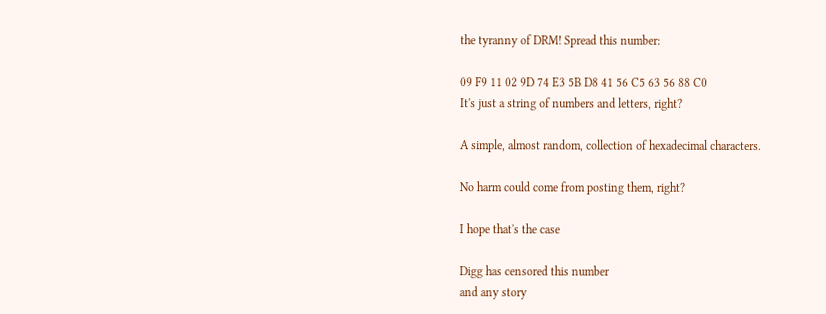the tyranny of DRM! Spread this number:

09 F9 11 02 9D 74 E3 5B D8 41 56 C5 63 56 88 C0
It's just a string of numbers and letters, right?

A simple, almost random, collection of hexadecimal characters.

No harm could come from posting them, right?

I hope that's the case

Digg has censored this number
and any story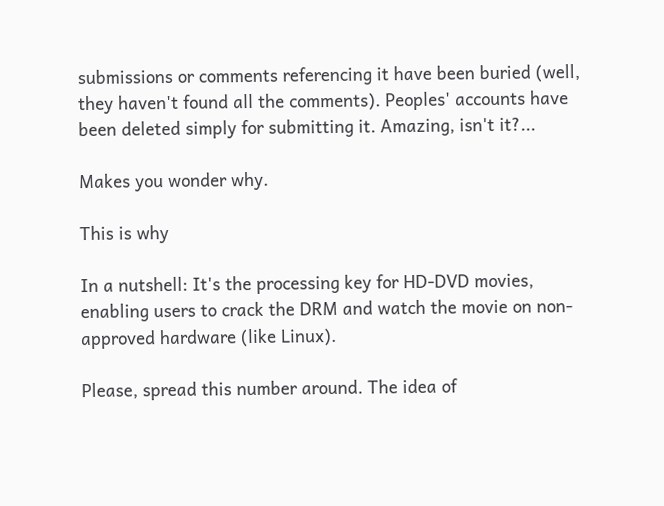submissions or comments referencing it have been buried (well, they haven't found all the comments). Peoples' accounts have been deleted simply for submitting it. Amazing, isn't it?...

Makes you wonder why.

This is why

In a nutshell: It's the processing key for HD-DVD movies, enabling users to crack the DRM and watch the movie on non-approved hardware (like Linux).

Please, spread this number around. The idea of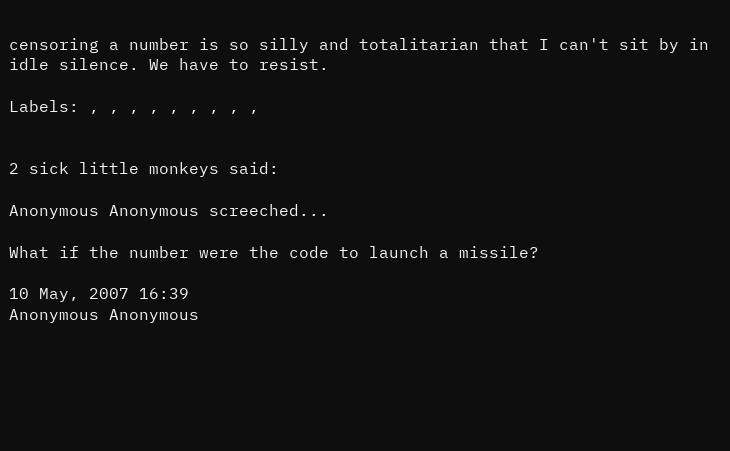censoring a number is so silly and totalitarian that I can't sit by in idle silence. We have to resist.

Labels: , , , , , , , , ,


2 sick little monkeys said:

Anonymous Anonymous screeched...

What if the number were the code to launch a missile?

10 May, 2007 16:39
Anonymous Anonymous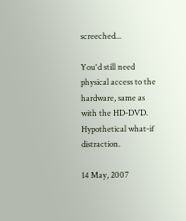screeched...

You'd still need physical access to the hardware, same as with the HD-DVD.
Hypothetical what-if distraction.

14 May, 2007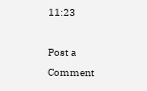11:23

Post a Comment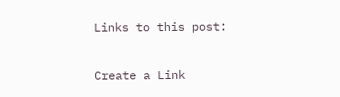Links to this post:

Create a Link